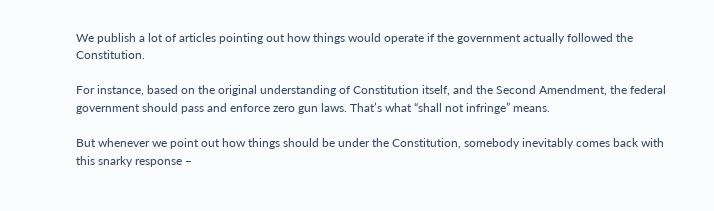We publish a lot of articles pointing out how things would operate if the government actually followed the Constitution.

For instance, based on the original understanding of Constitution itself, and the Second Amendment, the federal government should pass and enforce zero gun laws. That’s what “shall not infringe” means.

But whenever we point out how things should be under the Constitution, somebody inevitably comes back with this snarky response –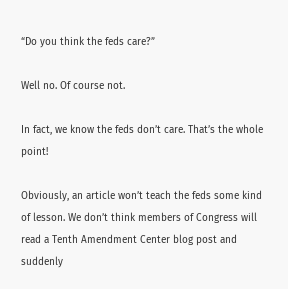“Do you think the feds care?”

Well no. Of course not.

In fact, we know the feds don’t care. That’s the whole point!

Obviously, an article won’t teach the feds some kind of lesson. We don’t think members of Congress will read a Tenth Amendment Center blog post and suddenly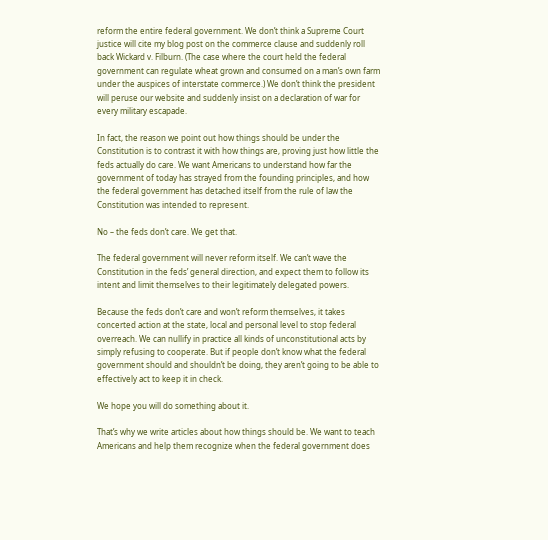reform the entire federal government. We don’t think a Supreme Court justice will cite my blog post on the commerce clause and suddenly roll back Wickard v. Filburn. (The case where the court held the federal government can regulate wheat grown and consumed on a man’s own farm under the auspices of interstate commerce.) We don’t think the president will peruse our website and suddenly insist on a declaration of war for every military escapade.

In fact, the reason we point out how things should be under the Constitution is to contrast it with how things are, proving just how little the feds actually do care. We want Americans to understand how far the government of today has strayed from the founding principles, and how the federal government has detached itself from the rule of law the Constitution was intended to represent.

No – the feds don’t care. We get that.

The federal government will never reform itself. We can’t wave the Constitution in the feds’ general direction, and expect them to follow its intent and limit themselves to their legitimately delegated powers.

Because the feds don’t care and won’t reform themselves, it takes concerted action at the state, local and personal level to stop federal overreach. We can nullify in practice all kinds of unconstitutional acts by simply refusing to cooperate. But if people don’t know what the federal government should and shouldn’t be doing, they aren’t going to be able to effectively act to keep it in check.

We hope you will do something about it.

That’s why we write articles about how things should be. We want to teach Americans and help them recognize when the federal government does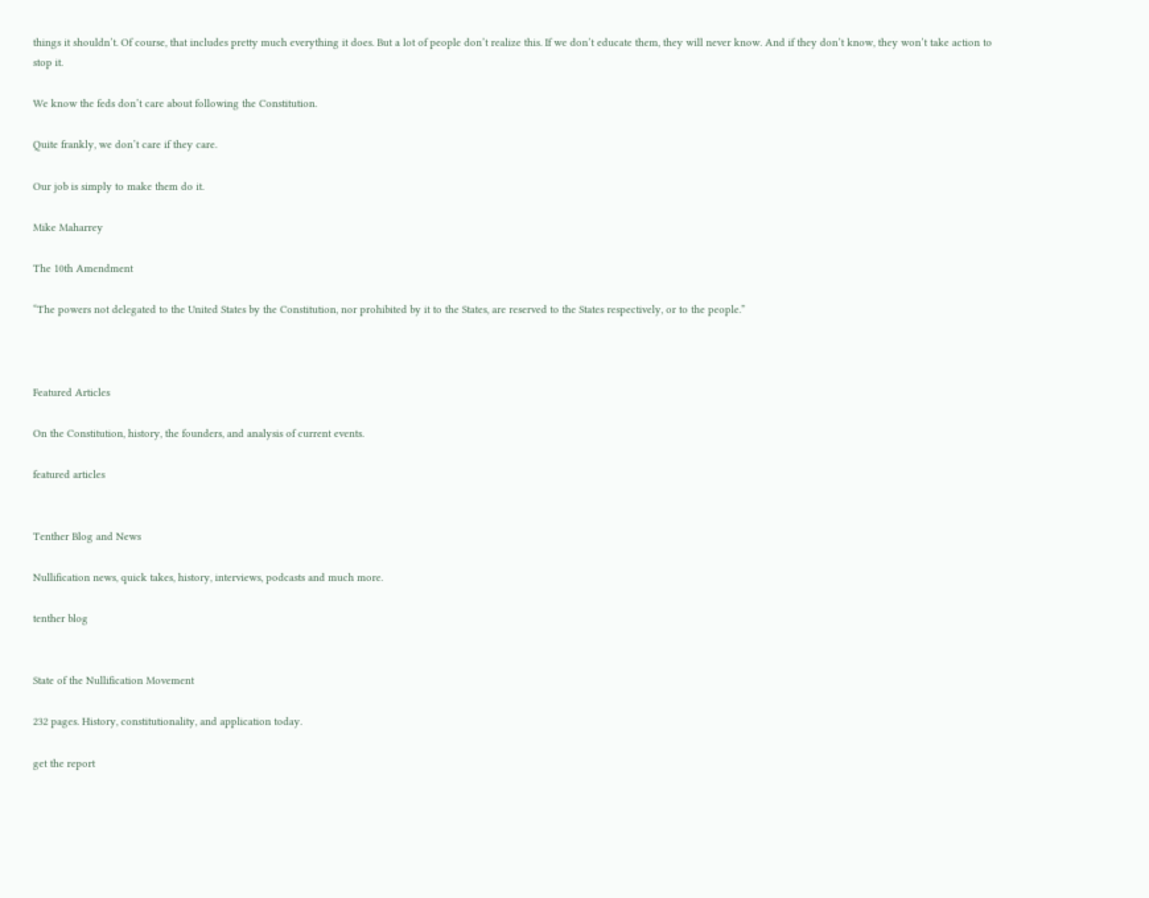things it shouldn’t. Of course, that includes pretty much everything it does. But a lot of people don’t realize this. If we don’t educate them, they will never know. And if they don’t know, they won’t take action to stop it.

We know the feds don’t care about following the Constitution.

Quite frankly, we don’t care if they care.

Our job is simply to make them do it.

Mike Maharrey

The 10th Amendment

“The powers not delegated to the United States by the Constitution, nor prohibited by it to the States, are reserved to the States respectively, or to the people.”



Featured Articles

On the Constitution, history, the founders, and analysis of current events.

featured articles


Tenther Blog and News

Nullification news, quick takes, history, interviews, podcasts and much more.

tenther blog


State of the Nullification Movement

232 pages. History, constitutionality, and application today.

get the report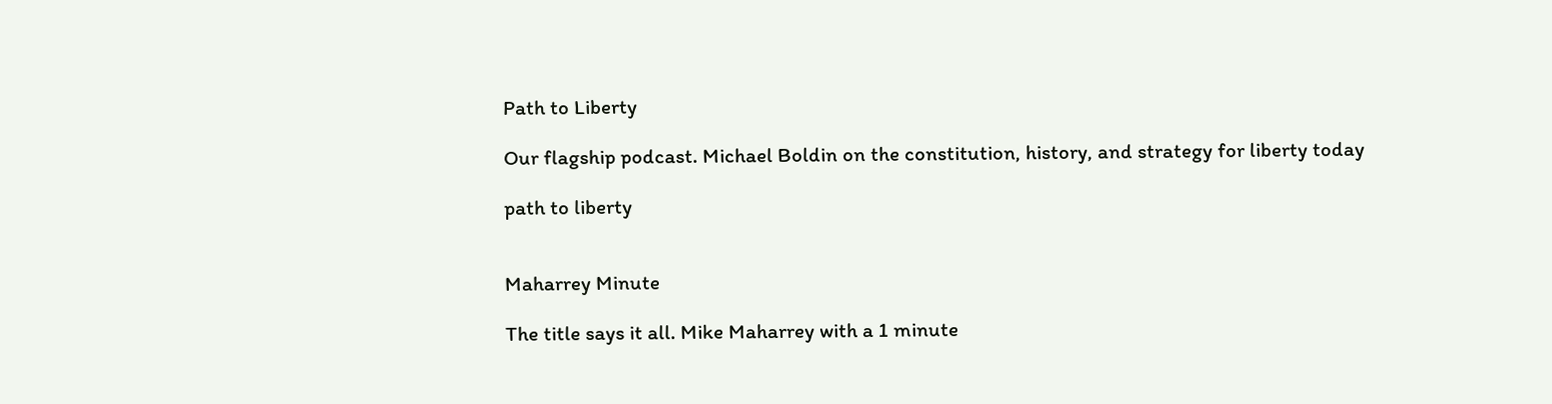Path to Liberty

Our flagship podcast. Michael Boldin on the constitution, history, and strategy for liberty today

path to liberty


Maharrey Minute

The title says it all. Mike Maharrey with a 1 minute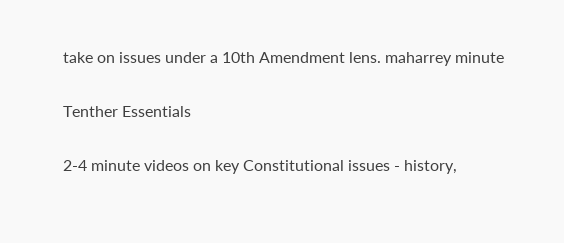take on issues under a 10th Amendment lens. maharrey minute

Tenther Essentials

2-4 minute videos on key Constitutional issues - history,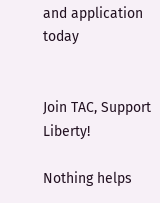and application today


Join TAC, Support Liberty!

Nothing helps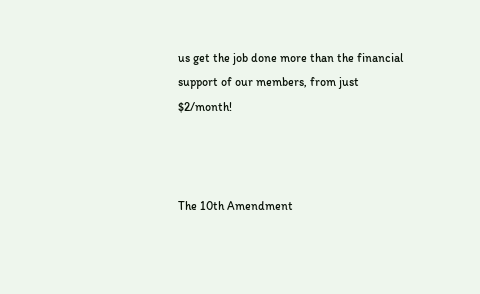us get the job done more than the financial support of our members, from just $2/month!



The 10th Amendment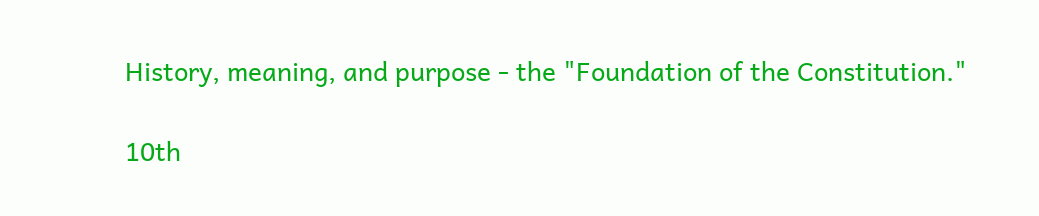History, meaning, and purpose - the "Foundation of the Constitution."

10th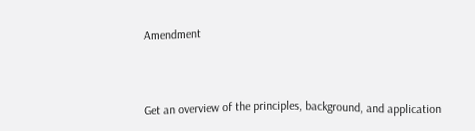Amendment



Get an overview of the principles, background, and application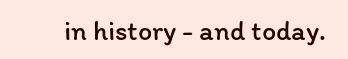in history - and today.